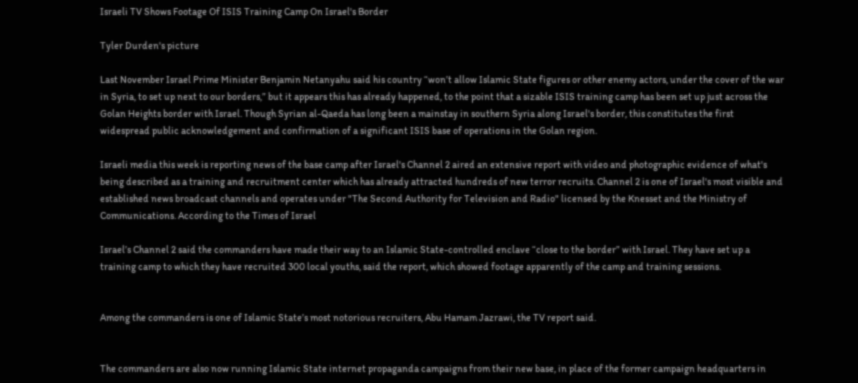Israeli TV Shows Footage Of ISIS Training Camp On Israel's Border

Tyler Durden's picture

Last November Israel Prime Minister Benjamin Netanyahu said his country “won’t allow Islamic State figures or other enemy actors, under the cover of the war in Syria, to set up next to our borders,” but it appears this has already happened, to the point that a sizable ISIS training camp has been set up just across the Golan Heights border with Israel. Though Syrian al-Qaeda has long been a mainstay in southern Syria along Israel's border, this constitutes the first widespread public acknowledgement and confirmation of a significant ISIS base of operations in the Golan region.

Israeli media this week is reporting news of the base camp after Israel's Channel 2 aired an extensive report with video and photographic evidence of what's being described as a training and recruitment center which has already attracted hundreds of new terror recruits. Channel 2 is one of Israel's most visible and established news broadcast channels and operates under "The Second Authority for Television and Radio" licensed by the Knesset and the Ministry of Communications. According to the Times of Israel

Israel’s Channel 2 said the commanders have made their way to an Islamic State-controlled enclave “close to the border” with Israel. They have set up a training camp to which they have recruited 300 local youths, said the report, which showed footage apparently of the camp and training sessions.


Among the commanders is one of Islamic State’s most notorious recruiters, Abu Hamam Jazrawi, the TV report said.


The commanders are also now running Islamic State internet propaganda campaigns from their new base, in place of the former campaign headquarters in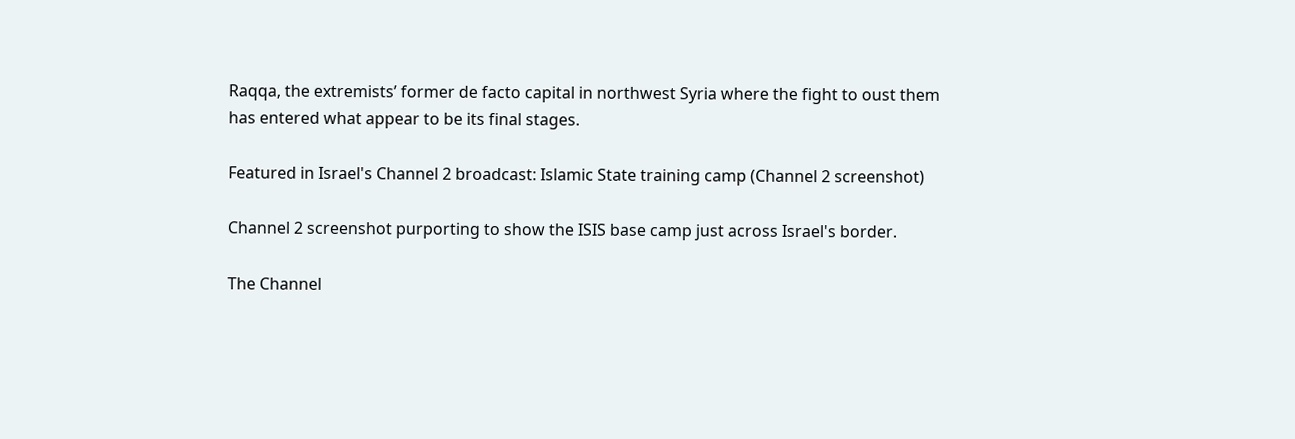Raqqa, the extremists’ former de facto capital in northwest Syria where the fight to oust them has entered what appear to be its final stages.

Featured in Israel's Channel 2 broadcast: Islamic State training camp (Channel 2 screenshot)

Channel 2 screenshot purporting to show the ISIS base camp just across Israel's border.

The Channel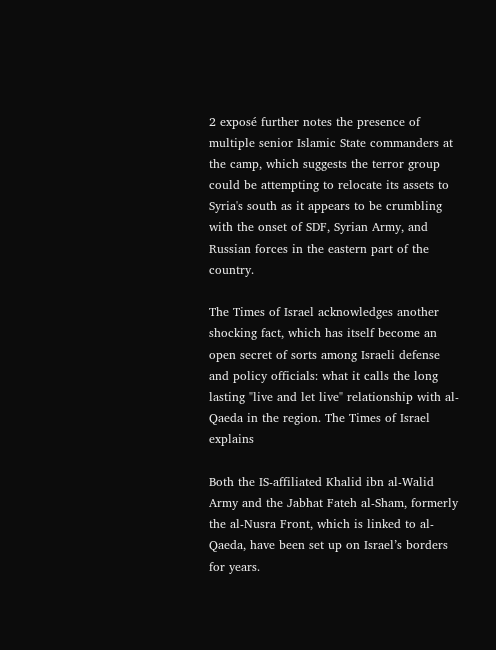2 exposé further notes the presence of multiple senior Islamic State commanders at the camp, which suggests the terror group could be attempting to relocate its assets to Syria's south as it appears to be crumbling with the onset of SDF, Syrian Army, and Russian forces in the eastern part of the country.

The Times of Israel acknowledges another shocking fact, which has itself become an open secret of sorts among Israeli defense and policy officials: what it calls the long lasting "live and let live" relationship with al-Qaeda in the region. The Times of Israel explains

Both the IS-affiliated Khalid ibn al-Walid Army and the Jabhat Fateh al-Sham, formerly the al-Nusra Front, which is linked to al-Qaeda, have been set up on Israel’s borders for years.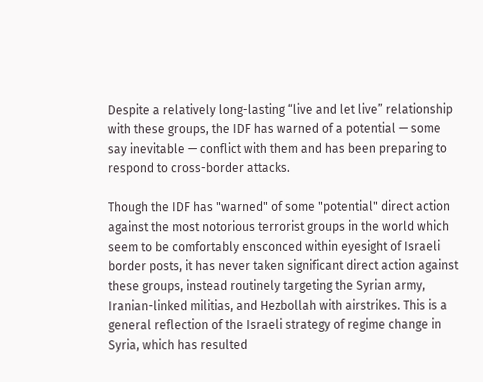Despite a relatively long-lasting “live and let live” relationship with these groups, the IDF has warned of a potential — some say inevitable — conflict with them and has been preparing to respond to cross-border attacks.

Though the IDF has "warned" of some "potential" direct action against the most notorious terrorist groups in the world which seem to be comfortably ensconced within eyesight of Israeli border posts, it has never taken significant direct action against these groups, instead routinely targeting the Syrian army, Iranian-linked militias, and Hezbollah with airstrikes. This is a general reflection of the Israeli strategy of regime change in Syria, which has resulted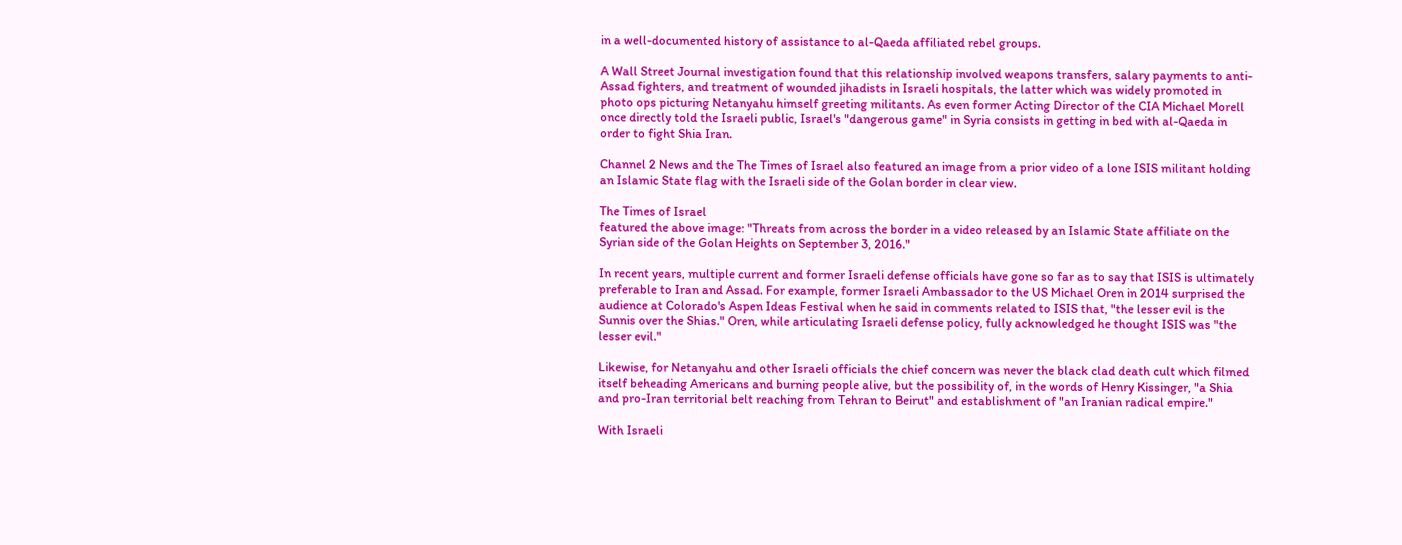in a well-documented history of assistance to al-Qaeda affiliated rebel groups.

A Wall Street Journal investigation found that this relationship involved weapons transfers, salary payments to anti-Assad fighters, and treatment of wounded jihadists in Israeli hospitals, the latter which was widely promoted in photo ops picturing Netanyahu himself greeting militants. As even former Acting Director of the CIA Michael Morell once directly told the Israeli public, Israel's "dangerous game" in Syria consists in getting in bed with al-Qaeda in order to fight Shia Iran.

Channel 2 News and the The Times of Israel also featured an image from a prior video of a lone ISIS militant holding an Islamic State flag with the Israeli side of the Golan border in clear view.

The Times of Israel
featured the above image: "Threats from across the border in a video released by an Islamic State affiliate on the Syrian side of the Golan Heights on September 3, 2016."

In recent years, multiple current and former Israeli defense officials have gone so far as to say that ISIS is ultimately preferable to Iran and Assad. For example, former Israeli Ambassador to the US Michael Oren in 2014 surprised the audience at Colorado's Aspen Ideas Festival when he said in comments related to ISIS that, "the lesser evil is the Sunnis over the Shias." Oren, while articulating Israeli defense policy, fully acknowledged he thought ISIS was "the lesser evil."

Likewise, for Netanyahu and other Israeli officials the chief concern was never the black clad death cult which filmed itself beheading Americans and burning people alive, but the possibility of, in the words of Henry Kissinger, "a Shia and pro-Iran territorial belt reaching from Tehran to Beirut" and establishment of "an Iranian radical empire."

With Israeli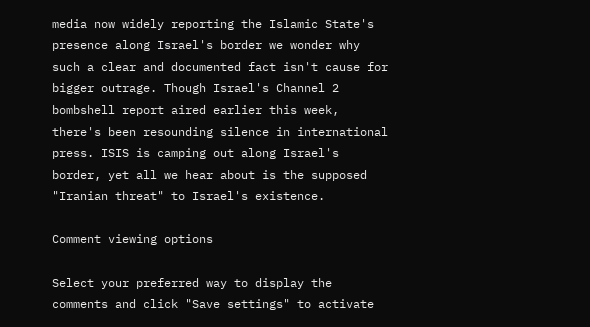media now widely reporting the Islamic State's presence along Israel's border we wonder why such a clear and documented fact isn't cause for bigger outrage. Though Israel's Channel 2 bombshell report aired earlier this week, there's been resounding silence in international press. ISIS is camping out along Israel's border, yet all we hear about is the supposed "Iranian threat" to Israel's existence.

Comment viewing options

Select your preferred way to display the comments and click "Save settings" to activate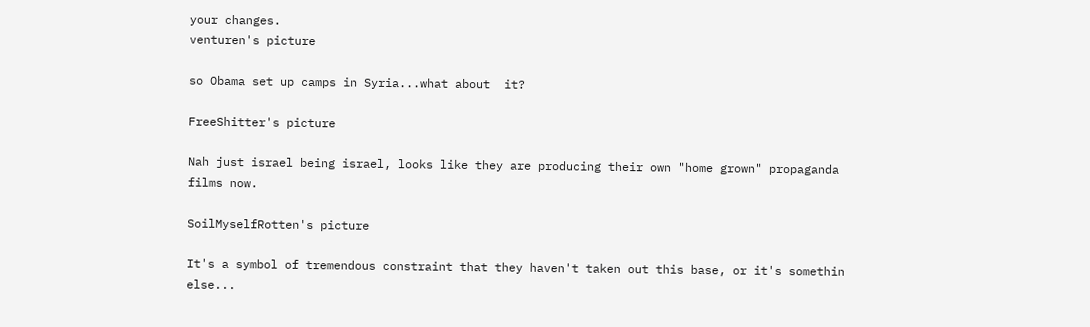your changes.
venturen's picture

so Obama set up camps in Syria...what about  it?

FreeShitter's picture

Nah just israel being israel, looks like they are producing their own "home grown" propaganda films now.

SoilMyselfRotten's picture

It's a symbol of tremendous constraint that they haven't taken out this base, or it's somethin else...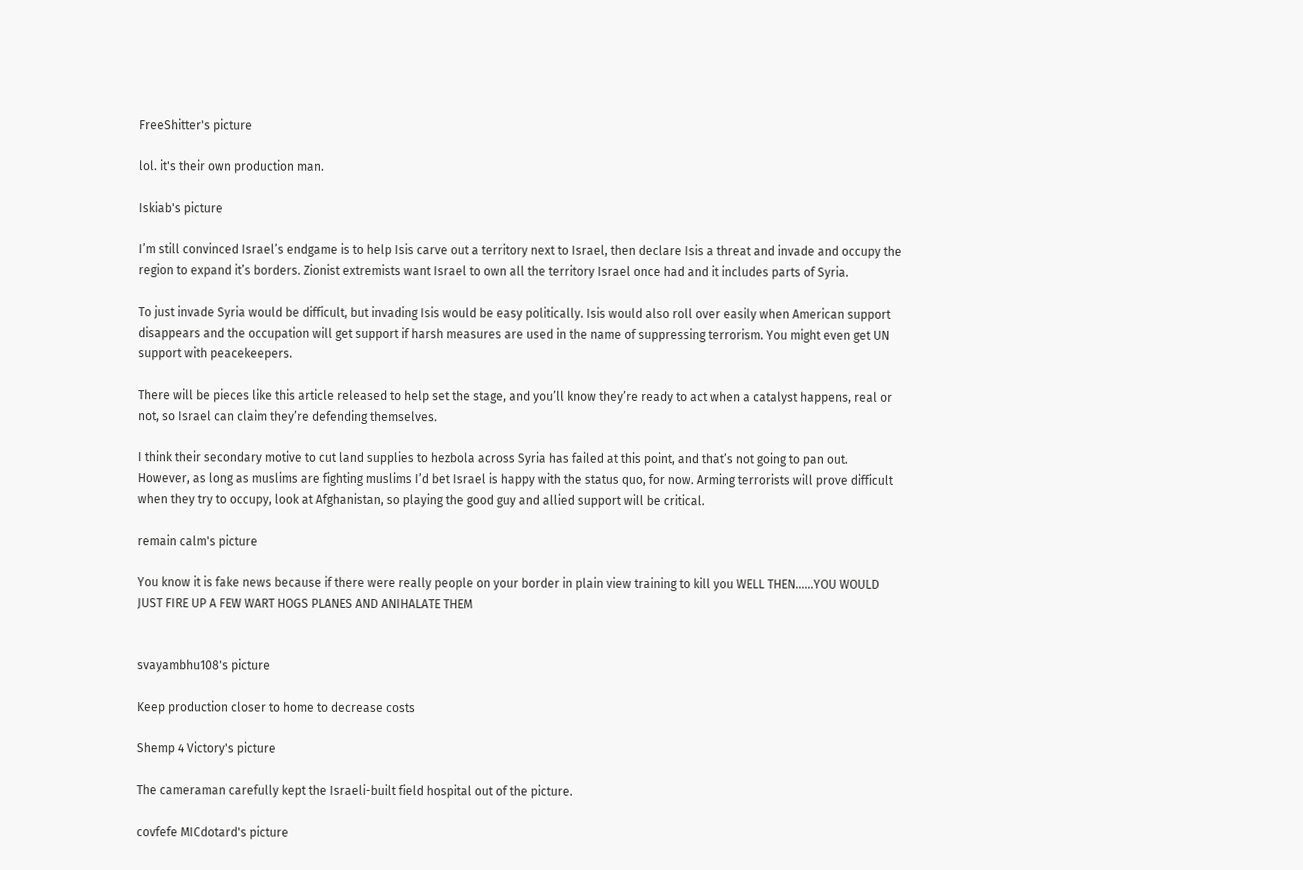FreeShitter's picture

lol. it's their own production man.

Iskiab's picture

I’m still convinced Israel’s endgame is to help Isis carve out a territory next to Israel, then declare Isis a threat and invade and occupy the region to expand it’s borders. Zionist extremists want Israel to own all the territory Israel once had and it includes parts of Syria.

To just invade Syria would be difficult, but invading Isis would be easy politically. Isis would also roll over easily when American support disappears and the occupation will get support if harsh measures are used in the name of suppressing terrorism. You might even get UN support with peacekeepers.

There will be pieces like this article released to help set the stage, and you’ll know they’re ready to act when a catalyst happens, real or not, so Israel can claim they’re defending themselves.

I think their secondary motive to cut land supplies to hezbola across Syria has failed at this point, and that’s not going to pan out. However, as long as muslims are fighting muslims I’d bet Israel is happy with the status quo, for now. Arming terrorists will prove difficult when they try to occupy, look at Afghanistan, so playing the good guy and allied support will be critical.

remain calm's picture

You know it is fake news because if there were really people on your border in plain view training to kill you WELL THEN......YOU WOULD JUST FIRE UP A FEW WART HOGS PLANES AND ANIHALATE THEM


svayambhu108's picture

Keep production closer to home to decrease costs

Shemp 4 Victory's picture

The cameraman carefully kept the Israeli-built field hospital out of the picture.

covfefe MICdotard's picture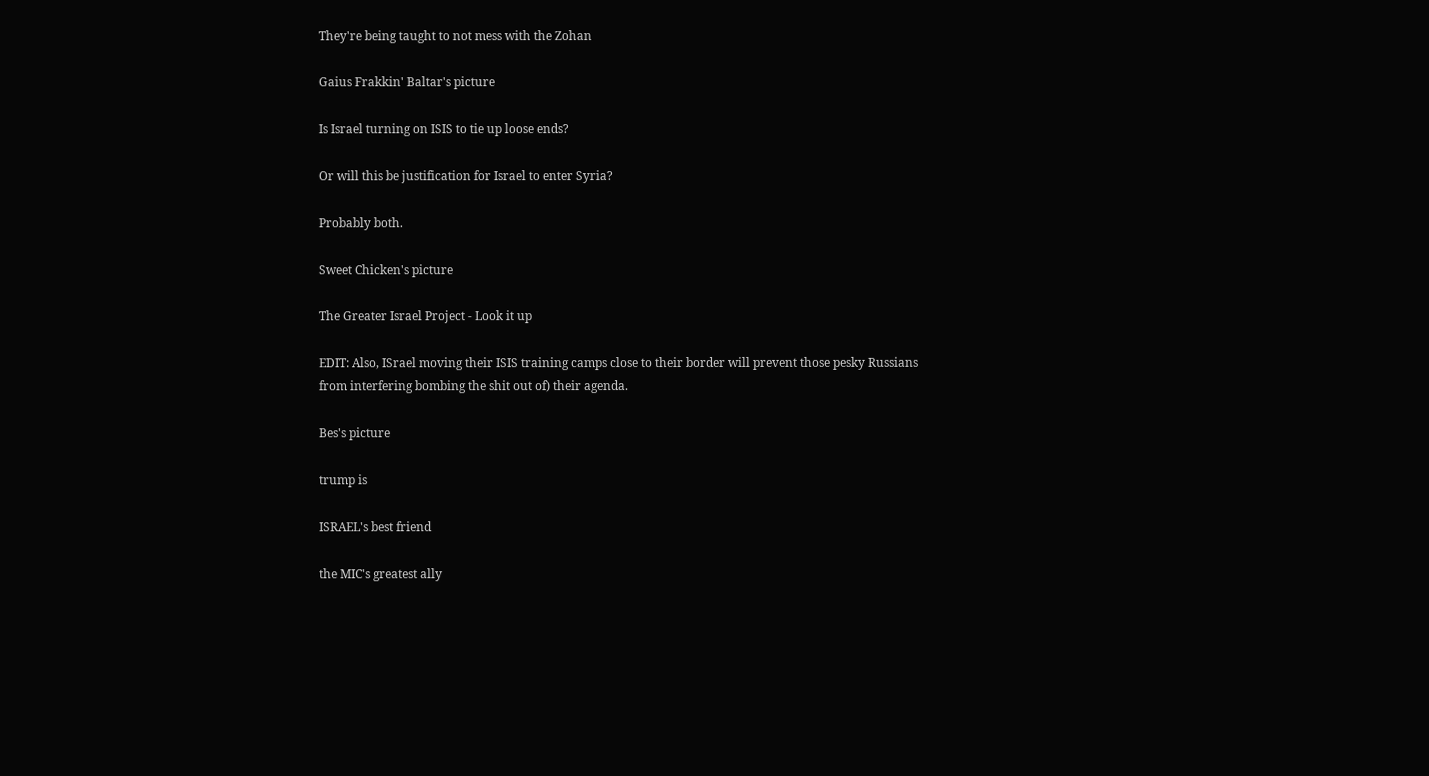They're being taught to not mess with the Zohan

Gaius Frakkin' Baltar's picture

Is Israel turning on ISIS to tie up loose ends?

Or will this be justification for Israel to enter Syria?

Probably both.

Sweet Chicken's picture

The Greater Israel Project - Look it up

EDIT: Also, ISrael moving their ISIS training camps close to their border will prevent those pesky Russians from interfering bombing the shit out of) their agenda.

Bes's picture

trump is

ISRAEL's best friend

the MIC's greatest ally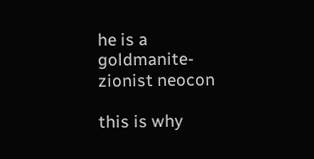he is a goldmanite-zionist neocon

this is why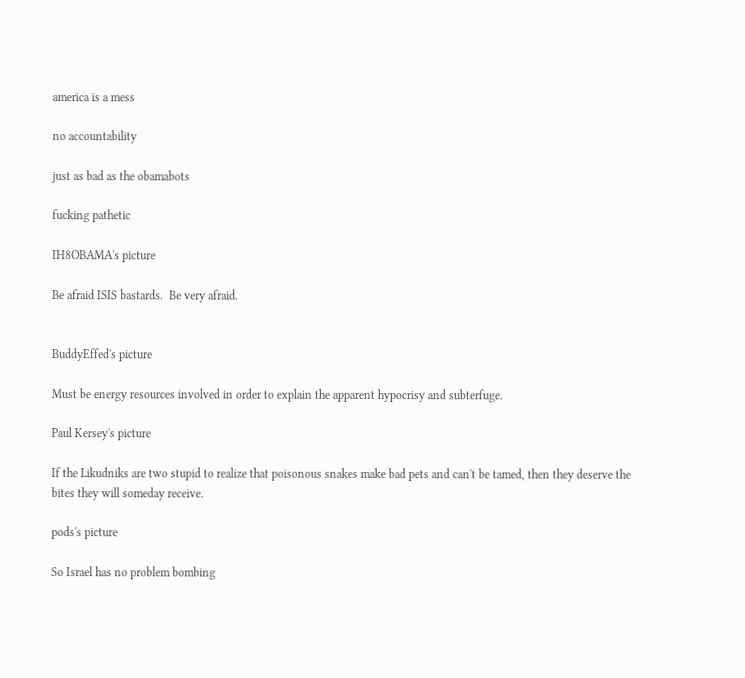america is a mess

no accountability

just as bad as the obamabots

fucking pathetic

IH8OBAMA's picture

Be afraid ISIS bastards.  Be very afraid.


BuddyEffed's picture

Must be energy resources involved in order to explain the apparent hypocrisy and subterfuge.

Paul Kersey's picture

If the Likudniks are two stupid to realize that poisonous snakes make bad pets and can't be tamed, then they deserve the bites they will someday receive.

pods's picture

So Israel has no problem bombing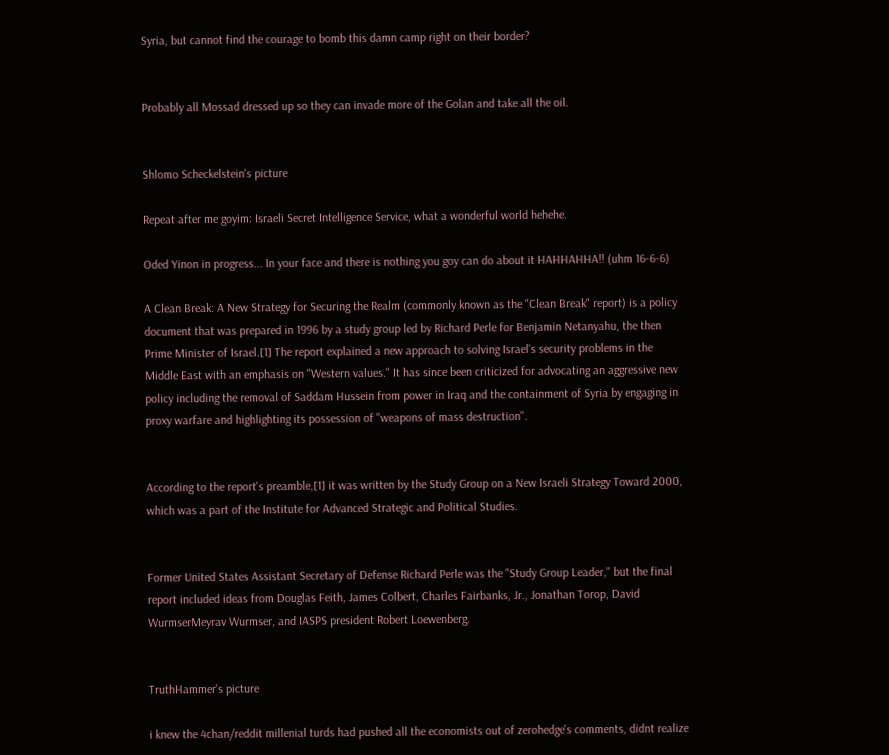Syria, but cannot find the courage to bomb this damn camp right on their border?


Probably all Mossad dressed up so they can invade more of the Golan and take all the oil.


Shlomo Scheckelstein's picture

Repeat after me goyim: Israeli Secret Intelligence Service, what a wonderful world hehehe.

Oded Yinon in progress... In your face and there is nothing you goy can do about it HAHHAHHA!! (uhm 16-6-6)

A Clean Break: A New Strategy for Securing the Realm (commonly known as the "Clean Break" report) is a policy document that was prepared in 1996 by a study group led by Richard Perle for Benjamin Netanyahu, the then Prime Minister of Israel.[1] The report explained a new approach to solving Israel's security problems in the Middle East with an emphasis on "Western values." It has since been criticized for advocating an aggressive new policy including the removal of Saddam Hussein from power in Iraq and the containment of Syria by engaging in proxy warfare and highlighting its possession of "weapons of mass destruction".


According to the report's preamble,[1] it was written by the Study Group on a New Israeli Strategy Toward 2000, which was a part of the Institute for Advanced Strategic and Political Studies.


Former United States Assistant Secretary of Defense Richard Perle was the "Study Group Leader," but the final report included ideas from Douglas Feith, James Colbert, Charles Fairbanks, Jr., Jonathan Torop, David WurmserMeyrav Wurmser, and IASPS president Robert Loewenberg.


TruthHammer's picture

i knew the 4chan/reddit millenial turds had pushed all the economists out of zerohedge's comments, didnt realize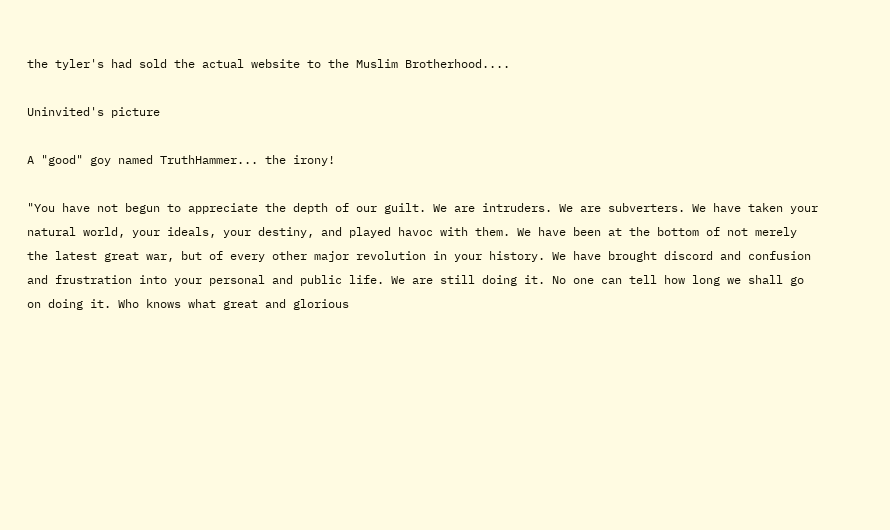the tyler's had sold the actual website to the Muslim Brotherhood....

Uninvited's picture

A "good" goy named TruthHammer... the irony!

"You have not begun to appreciate the depth of our guilt. We are intruders. We are subverters. We have taken your natural world, your ideals, your destiny, and played havoc with them. We have been at the bottom of not merely the latest great war, but of every other major revolution in your history. We have brought discord and confusion and frustration into your personal and public life. We are still doing it. No one can tell how long we shall go on doing it. Who knows what great and glorious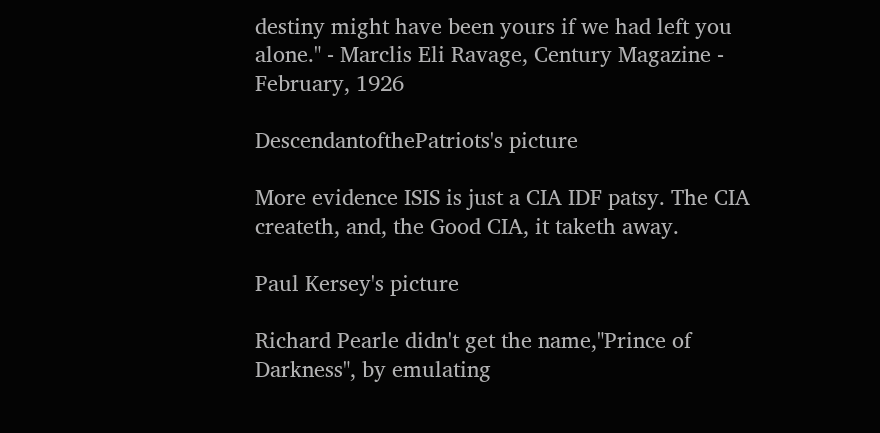destiny might have been yours if we had left you alone." - Marclis Eli Ravage, Century Magazine - February, 1926

DescendantofthePatriots's picture

More evidence ISIS is just a CIA IDF patsy. The CIA createth, and, the Good CIA, it taketh away.

Paul Kersey's picture

Richard Pearle didn't get the name,"Prince of Darkness", by emulating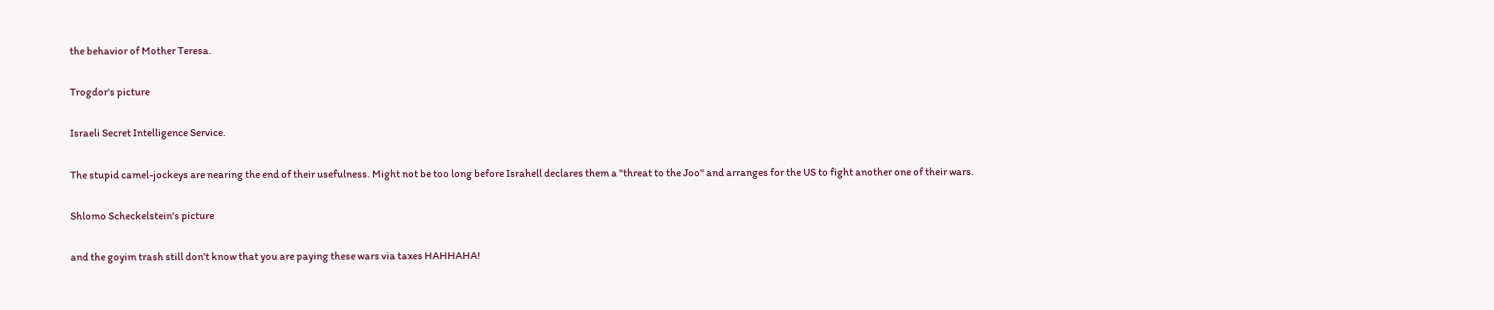the behavior of Mother Teresa.

Trogdor's picture

Israeli Secret Intelligence Service.

The stupid camel-jockeys are nearing the end of their usefulness. Might not be too long before Israhell declares them a "threat to the Joo" and arranges for the US to fight another one of their wars.

Shlomo Scheckelstein's picture

and the goyim trash still don't know that you are paying these wars via taxes HAHHAHA!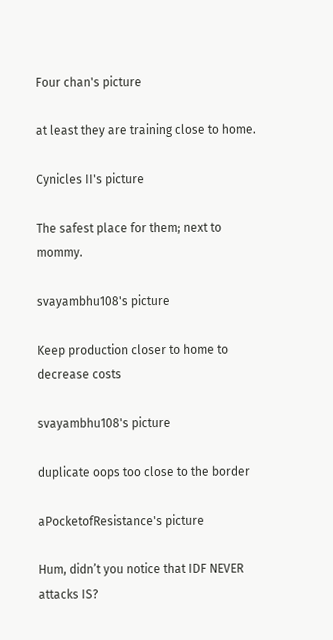Four chan's picture

at least they are training close to home.

Cynicles II's picture

The safest place for them; next to mommy.

svayambhu108's picture

Keep production closer to home to decrease costs

svayambhu108's picture

duplicate oops too close to the border

aPocketofResistance's picture

Hum, didn’t you notice that IDF NEVER attacks IS?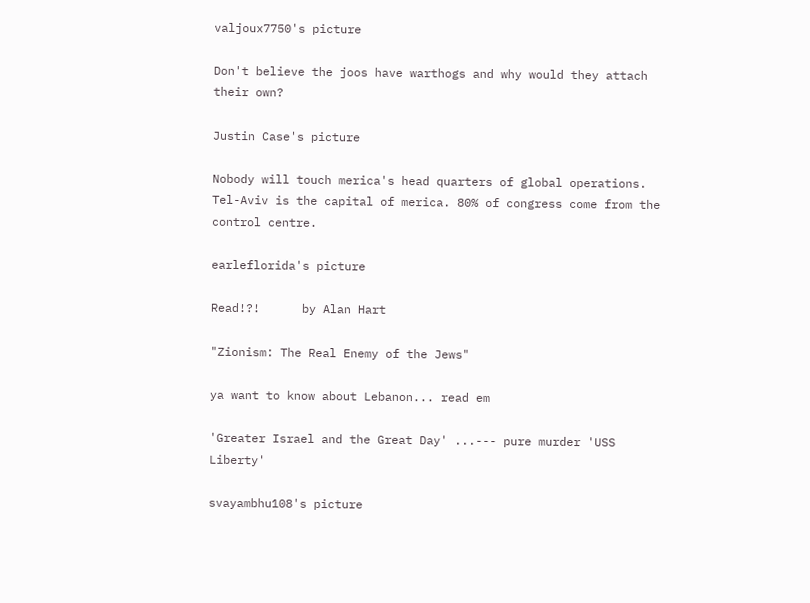valjoux7750's picture

Don't believe the joos have warthogs and why would they attach their own?

Justin Case's picture

Nobody will touch merica's head quarters of global operations. Tel-Aviv is the capital of merica. 80% of congress come from the control centre.

earleflorida's picture

Read!?!      by Alan Hart

"Zionism: The Real Enemy of the Jews"

ya want to know about Lebanon... read em

'Greater Israel and the Great Day' ...--- pure murder 'USS Liberty'

svayambhu108's picture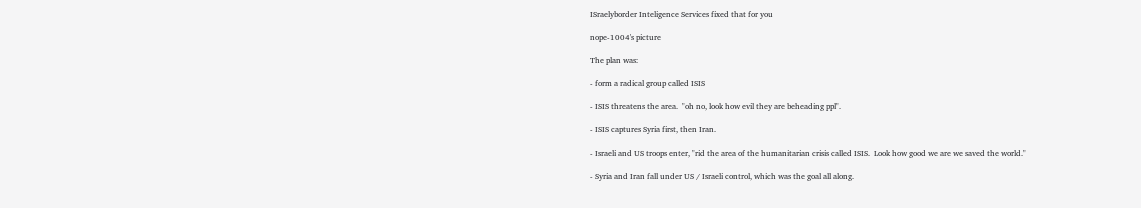ISraelyborder Inteligence Services fixed that for you

nope-1004's picture

The plan was:

- form a radical group called ISIS

- ISIS threatens the area.  "oh no, look how evil they are beheading ppl".

- ISIS captures Syria first, then Iran.

- Israeli and US troops enter, "rid the area of the humanitarian crisis called ISIS.  Look how good we are we saved the world."

- Syria and Iran fall under US / Israeli control, which was the goal all along.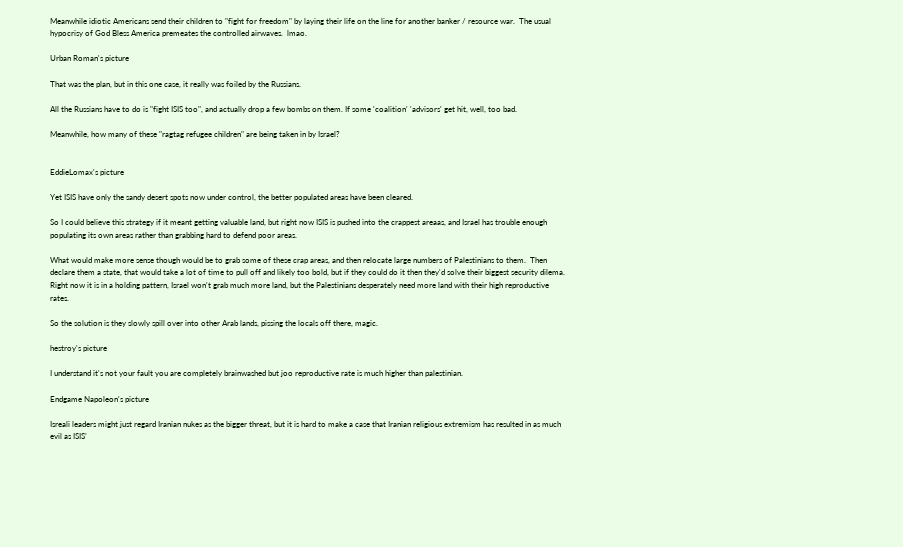Meanwhile idiotic Americans send their children to "fight for freedom" by laying their life on the line for another banker / resource war.  The usual hypocrisy of God Bless America premeates the controlled airwaves.  lmao.

Urban Roman's picture

That was the plan, but in this one case, it really was foiled by the Russians.

All the Russians have to do is "fight ISIS too", and actually drop a few bombs on them. If some 'coalition' 'advisors' get hit, well, too bad.

Meanwhile, how many of these "ragtag refugee children" are being taken in by Israel?


EddieLomax's picture

Yet ISIS have only the sandy desert spots now under control, the better populated areas have been cleared.

So I could believe this strategy if it meant getting valuable land, but right now ISIS is pushed into the crappest areaas, and Israel has trouble enough populating its own areas rather than grabbing hard to defend poor areas.

What would make more sense though would be to grab some of these crap areas, and then relocate large numbers of Palestinians to them.  Then declare them a state, that would take a lot of time to pull off and likely too bold, but if they could do it then they'd solve their biggest security dilema.  Right now it is in a holding pattern, Israel won't grab much more land, but the Palestinians desperately need more land with their high reproductive rates.

So the solution is they slowly spill over into other Arab lands, pissing the locals off there, magic.

hestroy's picture

I understand it's not your fault you are completely brainwashed but joo reproductive rate is much higher than palestinian.

Endgame Napoleon's picture

Isreali leaders might just regard Iranian nukes as the bigger threat, but it is hard to make a case that Iranian religious extremism has resulted in as much evil as ISIS’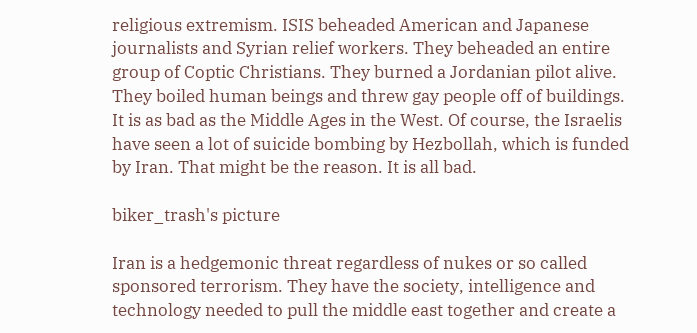religious extremism. ISIS beheaded American and Japanese journalists and Syrian relief workers. They beheaded an entire group of Coptic Christians. They burned a Jordanian pilot alive. They boiled human beings and threw gay people off of buildings. It is as bad as the Middle Ages in the West. Of course, the Israelis have seen a lot of suicide bombing by Hezbollah, which is funded by Iran. That might be the reason. It is all bad.

biker_trash's picture

Iran is a hedgemonic threat regardless of nukes or so called sponsored terrorism. They have the society, intelligence and technology needed to pull the middle east together and create a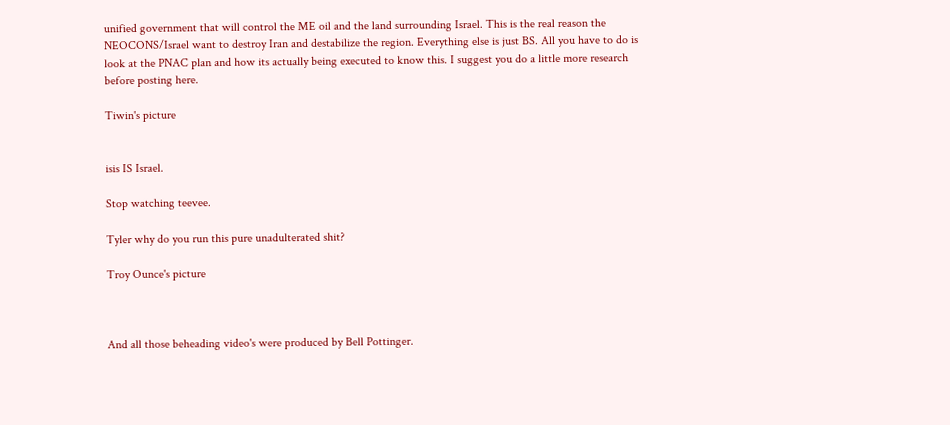unified government that will control the ME oil and the land surrounding Israel. This is the real reason the NEOCONS/Israel want to destroy Iran and destabilize the region. Everything else is just BS. All you have to do is look at the PNAC plan and how its actually being executed to know this. I suggest you do a little more research before posting here.

Tiwin's picture


isis IS Israel.

Stop watching teevee.

Tyler why do you run this pure unadulterated shit?

Troy Ounce's picture



And all those beheading video's were produced by Bell Pottinger.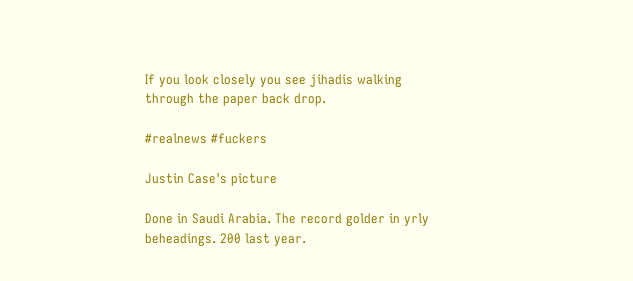If you look closely you see jihadis walking through the paper back drop.

#realnews #fuckers

Justin Case's picture

Done in Saudi Arabia. The record golder in yrly beheadings. 200 last year.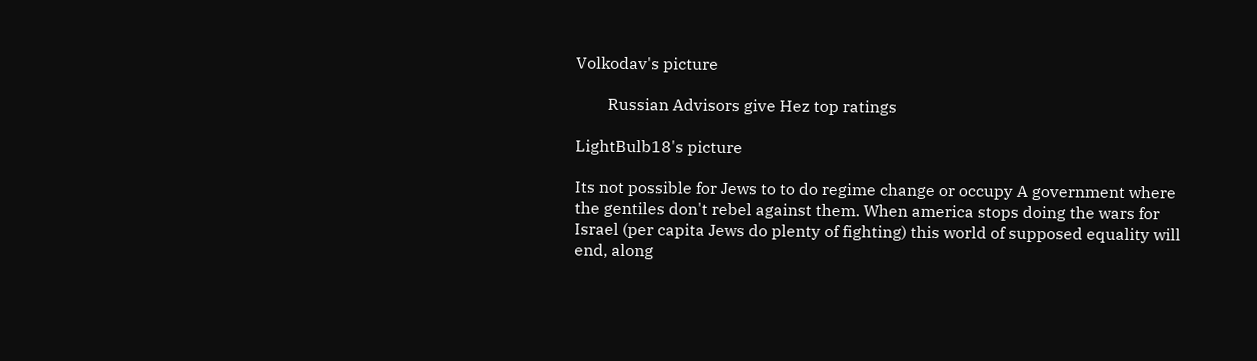Volkodav's picture

        Russian Advisors give Hez top ratings

LightBulb18's picture

Its not possible for Jews to to do regime change or occupy A government where the gentiles don't rebel against them. When america stops doing the wars for Israel (per capita Jews do plenty of fighting) this world of supposed equality will end, along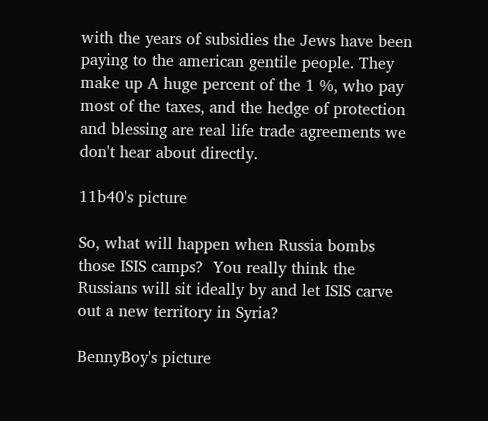with the years of subsidies the Jews have been paying to the american gentile people. They make up A huge percent of the 1 %, who pay most of the taxes, and the hedge of protection and blessing are real life trade agreements we don't hear about directly.

11b40's picture

So, what will happen when Russia bombs those ISIS camps?  You really think the Russians will sit ideally by and let ISIS carve out a new territory in Syria?

BennyBoy's picture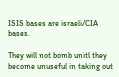ISIS bases are israeli/CIA bases.

They will not bomb unitl they become unuseful in taking out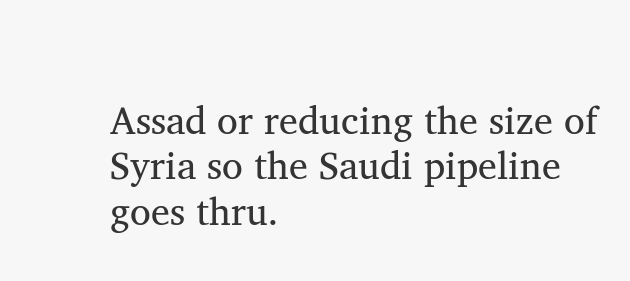Assad or reducing the size of Syria so the Saudi pipeline goes thru.